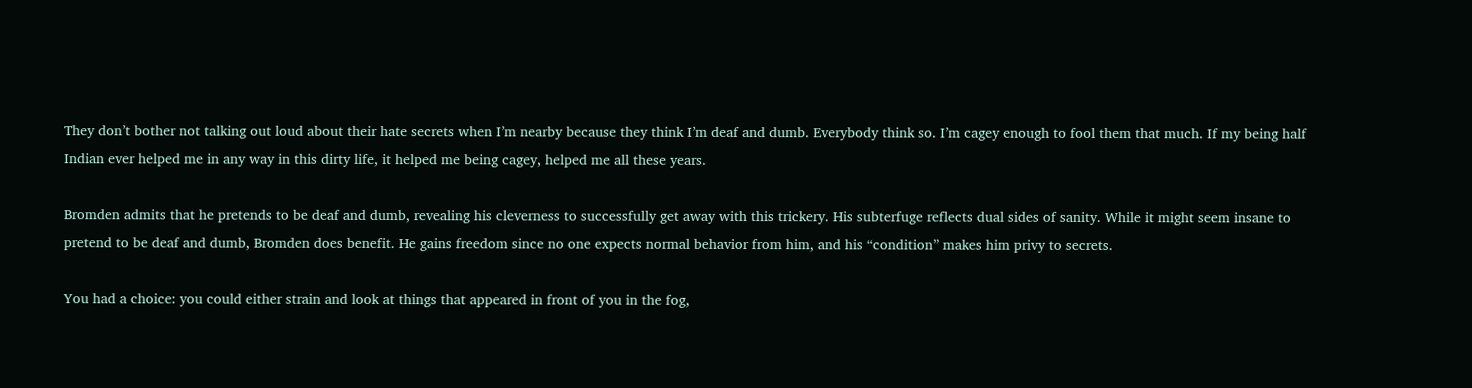They don’t bother not talking out loud about their hate secrets when I’m nearby because they think I’m deaf and dumb. Everybody think so. I’m cagey enough to fool them that much. If my being half Indian ever helped me in any way in this dirty life, it helped me being cagey, helped me all these years.

Bromden admits that he pretends to be deaf and dumb, revealing his cleverness to successfully get away with this trickery. His subterfuge reflects dual sides of sanity. While it might seem insane to pretend to be deaf and dumb, Bromden does benefit. He gains freedom since no one expects normal behavior from him, and his “condition” makes him privy to secrets.

You had a choice: you could either strain and look at things that appeared in front of you in the fog,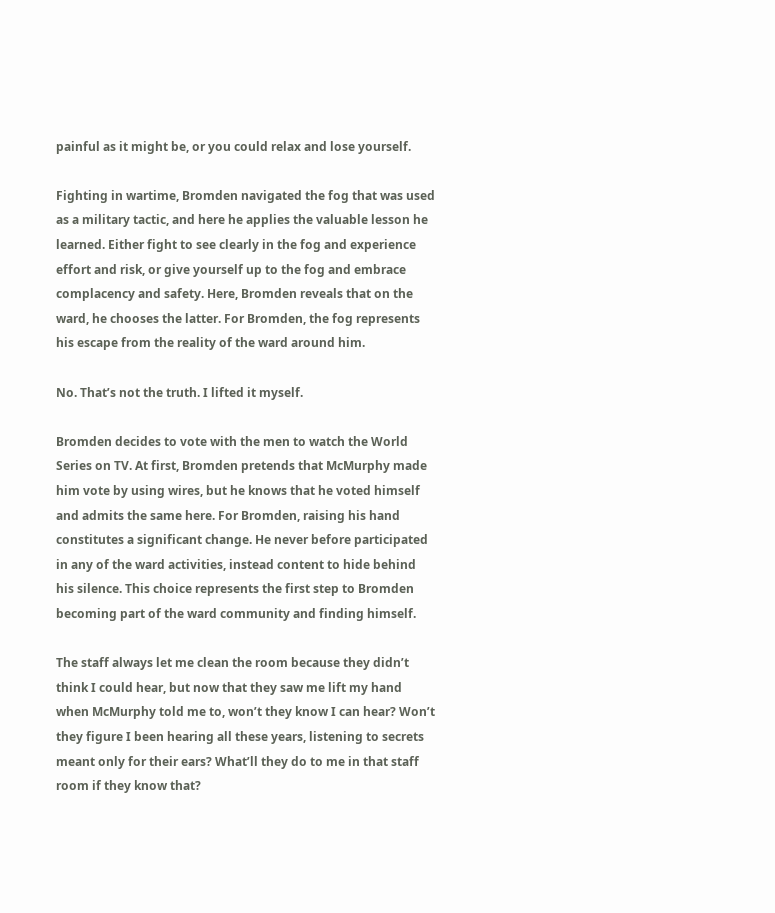painful as it might be, or you could relax and lose yourself.

Fighting in wartime, Bromden navigated the fog that was used as a military tactic, and here he applies the valuable lesson he learned. Either fight to see clearly in the fog and experience effort and risk, or give yourself up to the fog and embrace complacency and safety. Here, Bromden reveals that on the ward, he chooses the latter. For Bromden, the fog represents his escape from the reality of the ward around him.

No. That’s not the truth. I lifted it myself.

Bromden decides to vote with the men to watch the World Series on TV. At first, Bromden pretends that McMurphy made him vote by using wires, but he knows that he voted himself and admits the same here. For Bromden, raising his hand constitutes a significant change. He never before participated in any of the ward activities, instead content to hide behind his silence. This choice represents the first step to Bromden becoming part of the ward community and finding himself.

The staff always let me clean the room because they didn’t think I could hear, but now that they saw me lift my hand when McMurphy told me to, won’t they know I can hear? Won’t they figure I been hearing all these years, listening to secrets meant only for their ears? What’ll they do to me in that staff room if they know that?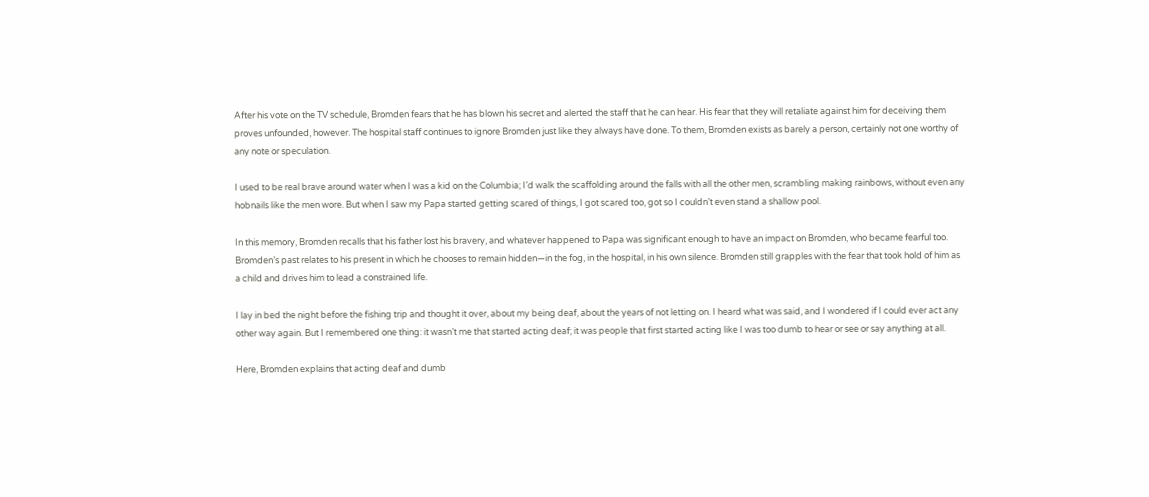After his vote on the TV schedule, Bromden fears that he has blown his secret and alerted the staff that he can hear. His fear that they will retaliate against him for deceiving them proves unfounded, however. The hospital staff continues to ignore Bromden just like they always have done. To them, Bromden exists as barely a person, certainly not one worthy of any note or speculation.

I used to be real brave around water when I was a kid on the Columbia; I’d walk the scaffolding around the falls with all the other men, scrambling making rainbows, without even any hobnails like the men wore. But when I saw my Papa started getting scared of things, I got scared too, got so I couldn’t even stand a shallow pool.

In this memory, Bromden recalls that his father lost his bravery, and whatever happened to Papa was significant enough to have an impact on Bromden, who became fearful too. Bromden’s past relates to his present in which he chooses to remain hidden—in the fog, in the hospital, in his own silence. Bromden still grapples with the fear that took hold of him as a child and drives him to lead a constrained life.

I lay in bed the night before the fishing trip and thought it over, about my being deaf, about the years of not letting on. I heard what was said, and I wondered if I could ever act any other way again. But I remembered one thing: it wasn’t me that started acting deaf; it was people that first started acting like I was too dumb to hear or see or say anything at all.

Here, Bromden explains that acting deaf and dumb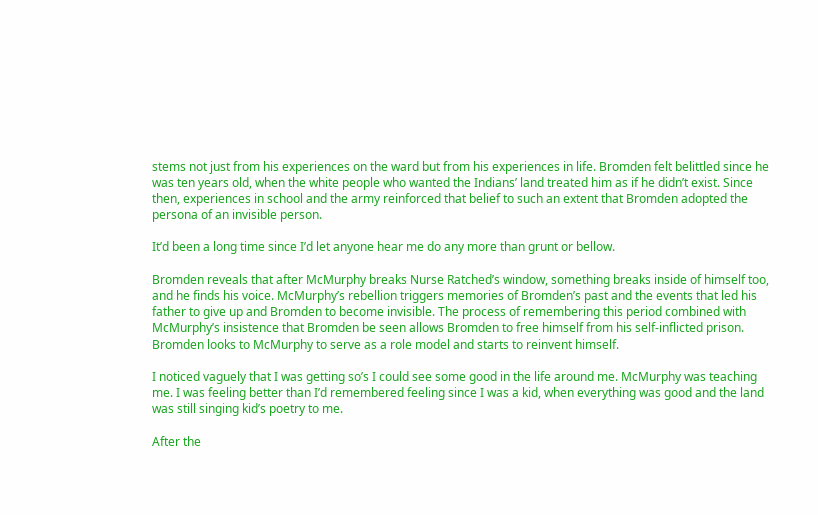stems not just from his experiences on the ward but from his experiences in life. Bromden felt belittled since he was ten years old, when the white people who wanted the Indians’ land treated him as if he didn’t exist. Since then, experiences in school and the army reinforced that belief to such an extent that Bromden adopted the persona of an invisible person.

It’d been a long time since I’d let anyone hear me do any more than grunt or bellow.

Bromden reveals that after McMurphy breaks Nurse Ratched’s window, something breaks inside of himself too, and he finds his voice. McMurphy’s rebellion triggers memories of Bromden’s past and the events that led his father to give up and Bromden to become invisible. The process of remembering this period combined with McMurphy’s insistence that Bromden be seen allows Bromden to free himself from his self-inflicted prison. Bromden looks to McMurphy to serve as a role model and starts to reinvent himself.

I noticed vaguely that I was getting so’s I could see some good in the life around me. McMurphy was teaching me. I was feeling better than I’d remembered feeling since I was a kid, when everything was good and the land was still singing kid’s poetry to me.

After the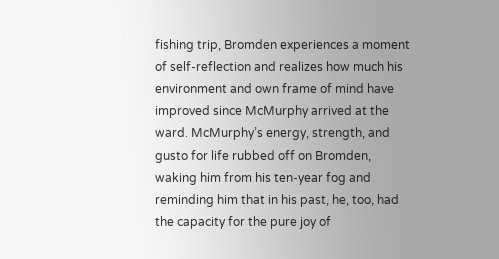fishing trip, Bromden experiences a moment of self-reflection and realizes how much his environment and own frame of mind have improved since McMurphy arrived at the ward. McMurphy’s energy, strength, and gusto for life rubbed off on Bromden, waking him from his ten-year fog and reminding him that in his past, he, too, had the capacity for the pure joy of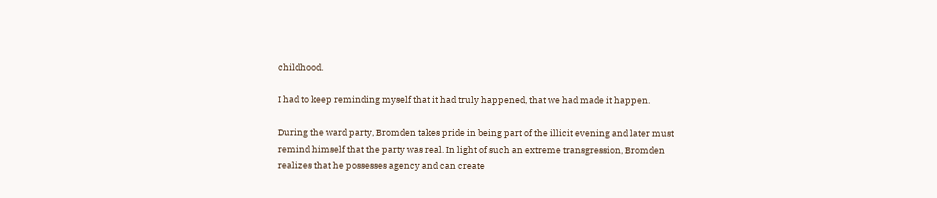childhood.

I had to keep reminding myself that it had truly happened, that we had made it happen.

During the ward party, Bromden takes pride in being part of the illicit evening and later must remind himself that the party was real. In light of such an extreme transgression, Bromden realizes that he possesses agency and can create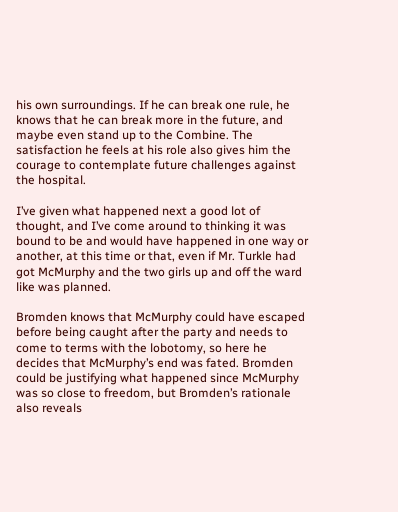his own surroundings. If he can break one rule, he knows that he can break more in the future, and maybe even stand up to the Combine. The satisfaction he feels at his role also gives him the courage to contemplate future challenges against the hospital.

I’ve given what happened next a good lot of thought, and I’ve come around to thinking it was bound to be and would have happened in one way or another, at this time or that, even if Mr. Turkle had got McMurphy and the two girls up and off the ward like was planned.

Bromden knows that McMurphy could have escaped before being caught after the party and needs to come to terms with the lobotomy, so here he decides that McMurphy’s end was fated. Bromden could be justifying what happened since McMurphy was so close to freedom, but Bromden’s rationale also reveals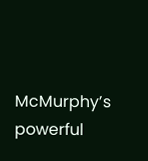McMurphy’s powerful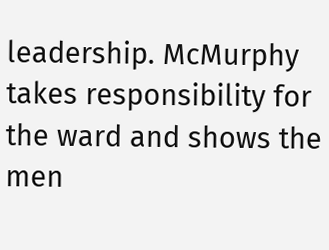leadership. McMurphy takes responsibility for the ward and shows the men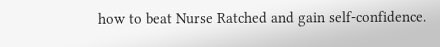how to beat Nurse Ratched and gain self-confidence.